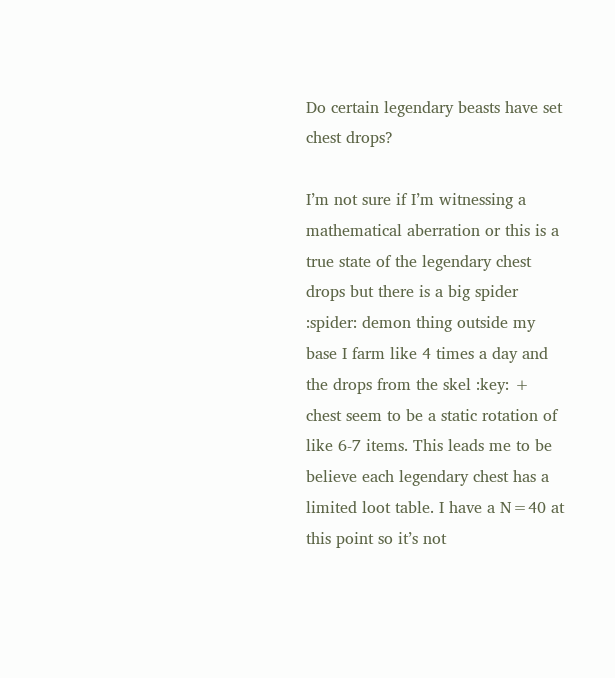Do certain legendary beasts have set chest drops?

I’m not sure if I’m witnessing a mathematical aberration or this is a true state of the legendary chest drops but there is a big spider :spider: demon thing outside my base I farm like 4 times a day and the drops from the skel :key: + chest seem to be a static rotation of like 6-7 items. This leads me to be believe each legendary chest has a limited loot table. I have a N=40 at this point so it’s not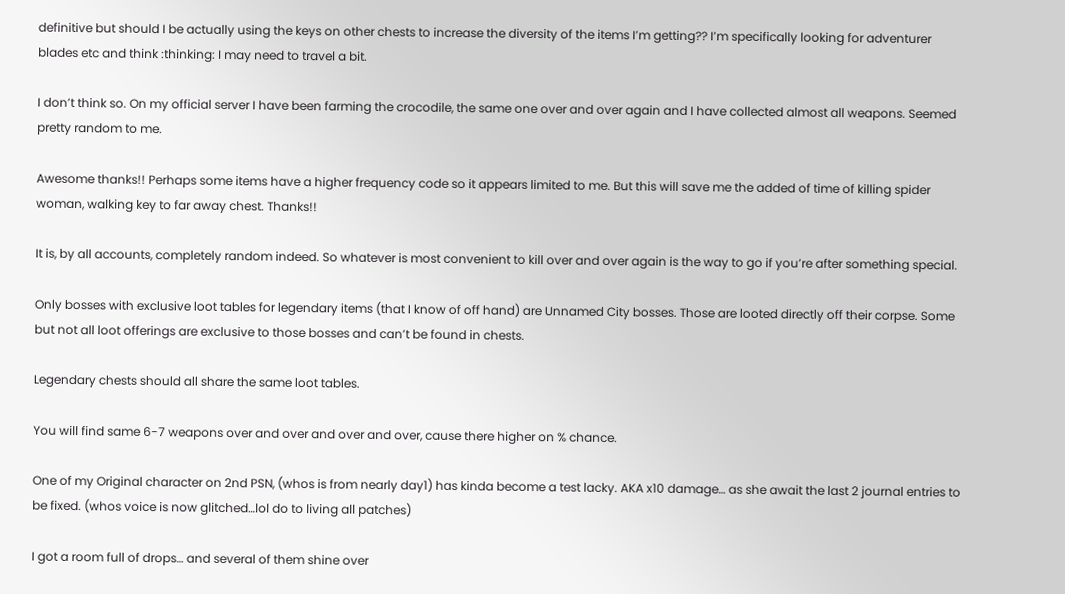definitive but should I be actually using the keys on other chests to increase the diversity of the items I’m getting?? I’m specifically looking for adventurer blades etc and think :thinking: I may need to travel a bit.

I don’t think so. On my official server I have been farming the crocodile, the same one over and over again and I have collected almost all weapons. Seemed pretty random to me.

Awesome thanks!! Perhaps some items have a higher frequency code so it appears limited to me. But this will save me the added of time of killing spider woman, walking key to far away chest. Thanks!!

It is, by all accounts, completely random indeed. So whatever is most convenient to kill over and over again is the way to go if you’re after something special.

Only bosses with exclusive loot tables for legendary items (that I know of off hand) are Unnamed City bosses. Those are looted directly off their corpse. Some but not all loot offerings are exclusive to those bosses and can’t be found in chests.

Legendary chests should all share the same loot tables.

You will find same 6-7 weapons over and over and over and over, cause there higher on % chance.

One of my Original character on 2nd PSN, (whos is from nearly day1) has kinda become a test lacky. AKA x10 damage… as she await the last 2 journal entries to be fixed. (whos voice is now glitched…lol do to living all patches)

I got a room full of drops… and several of them shine over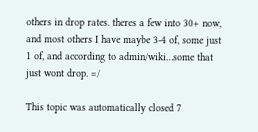others in drop rates. theres a few into 30+ now, and most others I have maybe 3-4 of, some just 1 of, and according to admin/wiki…some that just wont drop. =/

This topic was automatically closed 7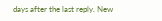days after the last reply. New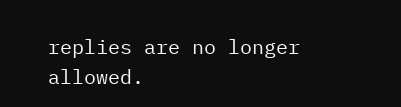replies are no longer allowed.